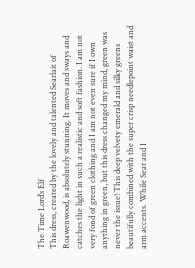The Time Lord’s Elf
This dress, created by the lovely and talented Searlait of Roawenwood, is absolutely stunning. It moves and sways and catches the light in such a realistic and soft fashion. I am not very fond of green clothing and I am not even sure if I own anything in green, but this dress changed my mind, green was never the issue! This deep velvety emerald and silky greens beautifully combined with the super crisp needlepoint waist and arm accents. While Sear and I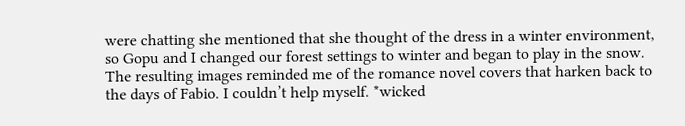were chatting she mentioned that she thought of the dress in a winter environment, so Gopu and I changed our forest settings to winter and began to play in the snow. The resulting images reminded me of the romance novel covers that harken back to the days of Fabio. I couldn’t help myself. *wicked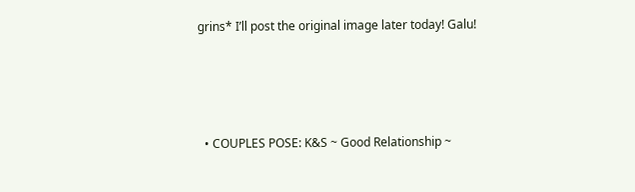grins* I’ll post the original image later today! Galu!




  • COUPLES POSE: K&S ~ Good Relationship ~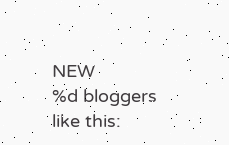NEW
%d bloggers like this: